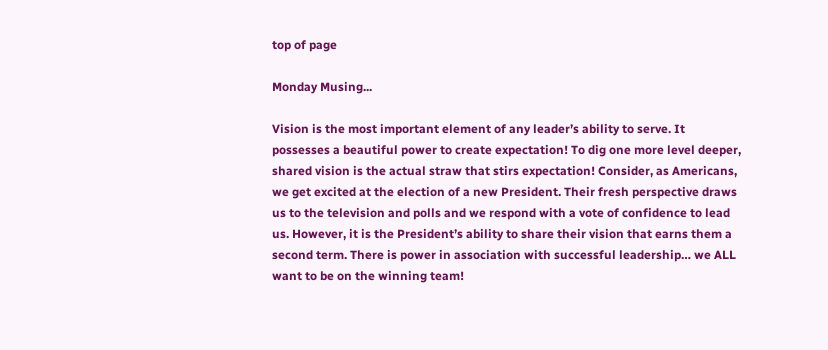top of page

Monday Musing...

Vision is the most important element of any leader’s ability to serve. It possesses a beautiful power to create expectation! To dig one more level deeper, shared vision is the actual straw that stirs expectation! Consider, as Americans, we get excited at the election of a new President. Their fresh perspective draws us to the television and polls and we respond with a vote of confidence to lead us. However, it is the President’s ability to share their vision that earns them a second term. There is power in association with successful leadership… we ALL want to be on the winning team!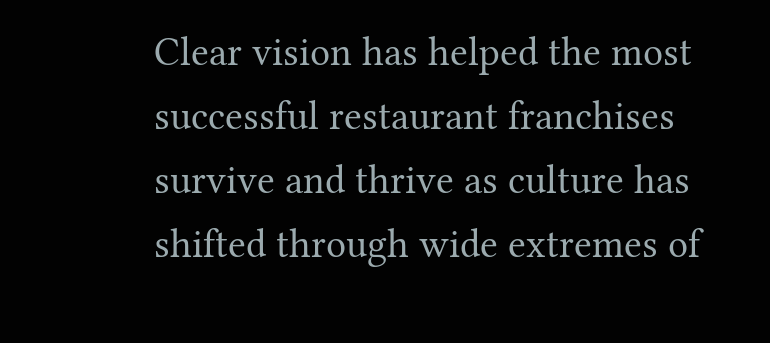Clear vision has helped the most successful restaurant franchises survive and thrive as culture has shifted through wide extremes of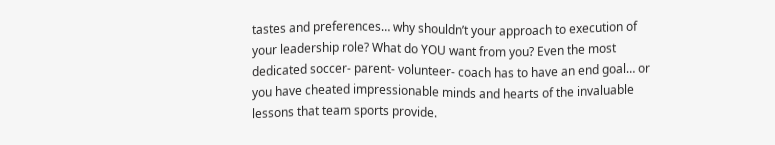tastes and preferences… why shouldn’t your approach to execution of your leadership role? What do YOU want from you? Even the most dedicated soccer- parent- volunteer- coach has to have an end goal… or you have cheated impressionable minds and hearts of the invaluable lessons that team sports provide.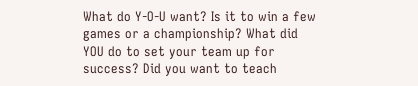What do Y-O-U want? Is it to win a few games or a championship? What did YOU do to set your team up for success? Did you want to teach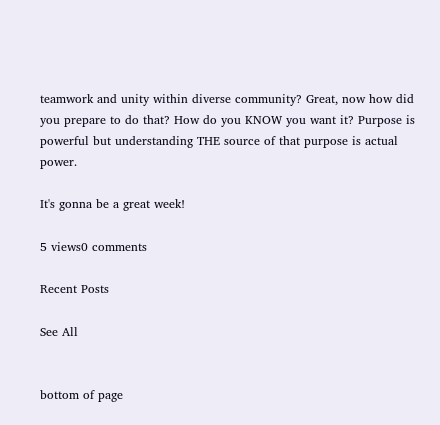teamwork and unity within diverse community? Great, now how did you prepare to do that? How do you KNOW you want it? Purpose is powerful but understanding THE source of that purpose is actual power.

It's gonna be a great week!

5 views0 comments

Recent Posts

See All


bottom of page